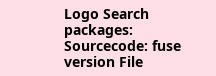Logo Search packages:
Sourcecode: fuse version File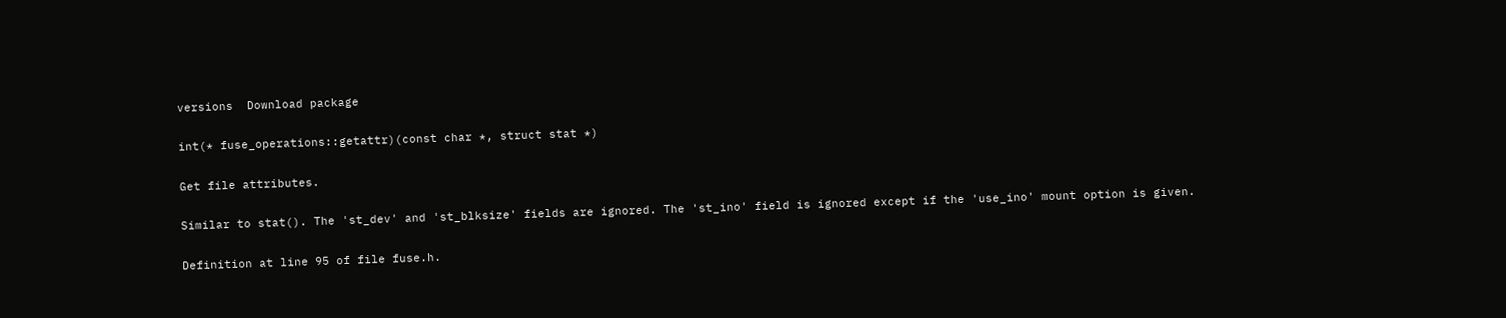versions  Download package

int(* fuse_operations::getattr)(const char *, struct stat *)

Get file attributes.

Similar to stat(). The 'st_dev' and 'st_blksize' fields are ignored. The 'st_ino' field is ignored except if the 'use_ino' mount option is given.

Definition at line 95 of file fuse.h.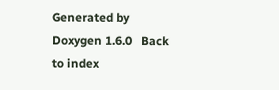Generated by  Doxygen 1.6.0   Back to index